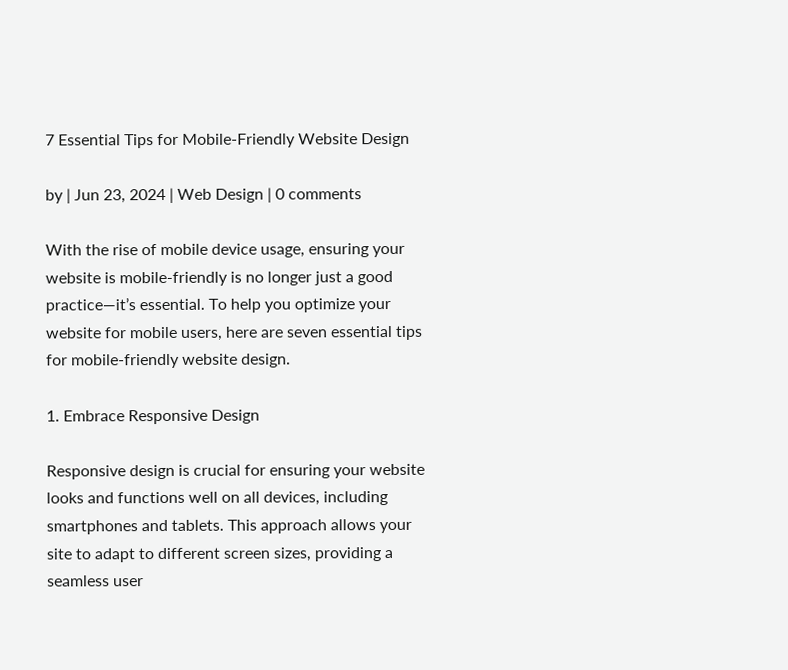7 Essential Tips for Mobile-Friendly Website Design

by | Jun 23, 2024 | Web Design | 0 comments

With the rise of mobile device usage, ensuring your website is mobile-friendly is no longer just a good practice—it’s essential. To help you optimize your website for mobile users, here are seven essential tips for mobile-friendly website design.

1. Embrace Responsive Design

Responsive design is crucial for ensuring your website looks and functions well on all devices, including smartphones and tablets. This approach allows your site to adapt to different screen sizes, providing a seamless user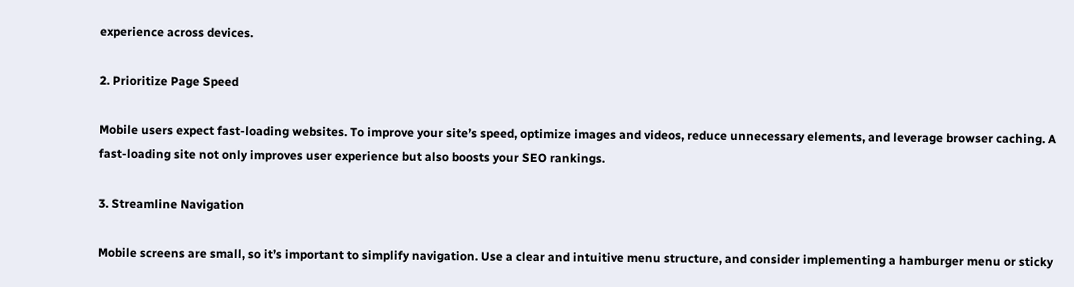experience across devices.

2. Prioritize Page Speed

Mobile users expect fast-loading websites. To improve your site’s speed, optimize images and videos, reduce unnecessary elements, and leverage browser caching. A fast-loading site not only improves user experience but also boosts your SEO rankings.

3. Streamline Navigation

Mobile screens are small, so it’s important to simplify navigation. Use a clear and intuitive menu structure, and consider implementing a hamburger menu or sticky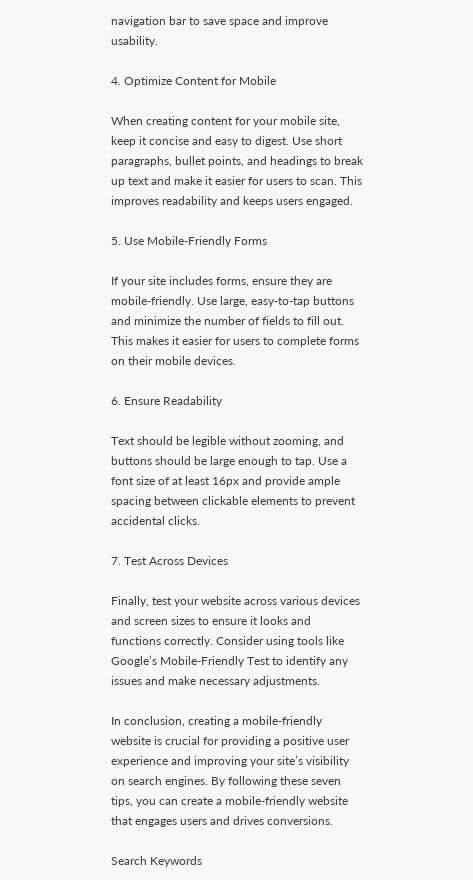navigation bar to save space and improve usability.

4. Optimize Content for Mobile

When creating content for your mobile site, keep it concise and easy to digest. Use short paragraphs, bullet points, and headings to break up text and make it easier for users to scan. This improves readability and keeps users engaged.

5. Use Mobile-Friendly Forms

If your site includes forms, ensure they are mobile-friendly. Use large, easy-to-tap buttons and minimize the number of fields to fill out. This makes it easier for users to complete forms on their mobile devices.

6. Ensure Readability

Text should be legible without zooming, and buttons should be large enough to tap. Use a font size of at least 16px and provide ample spacing between clickable elements to prevent accidental clicks.

7. Test Across Devices

Finally, test your website across various devices and screen sizes to ensure it looks and functions correctly. Consider using tools like Google’s Mobile-Friendly Test to identify any issues and make necessary adjustments.

In conclusion, creating a mobile-friendly website is crucial for providing a positive user experience and improving your site’s visibility on search engines. By following these seven tips, you can create a mobile-friendly website that engages users and drives conversions.

Search Keywords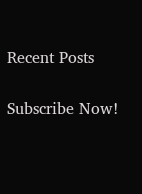Recent Posts

Subscribe Now!